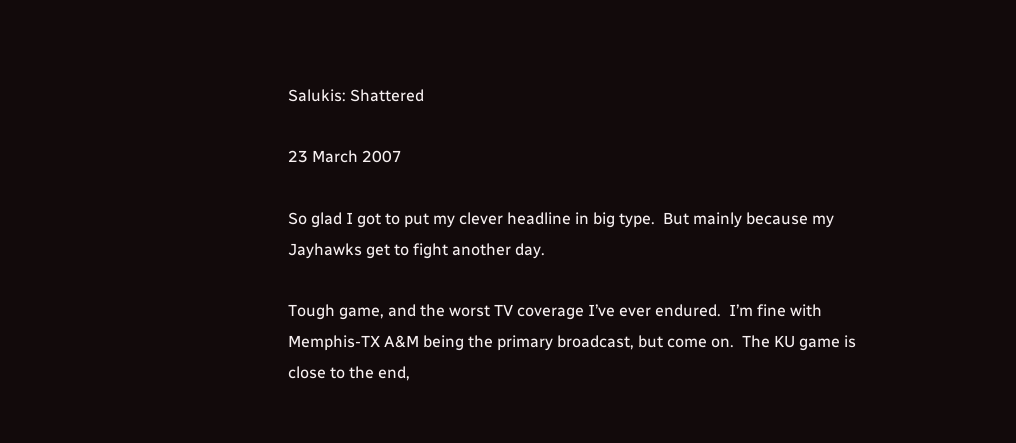Salukis: Shattered

23 March 2007

So glad I got to put my clever headline in big type.  But mainly because my Jayhawks get to fight another day.

Tough game, and the worst TV coverage I’ve ever endured.  I’m fine with Memphis-TX A&M being the primary broadcast, but come on.  The KU game is close to the end,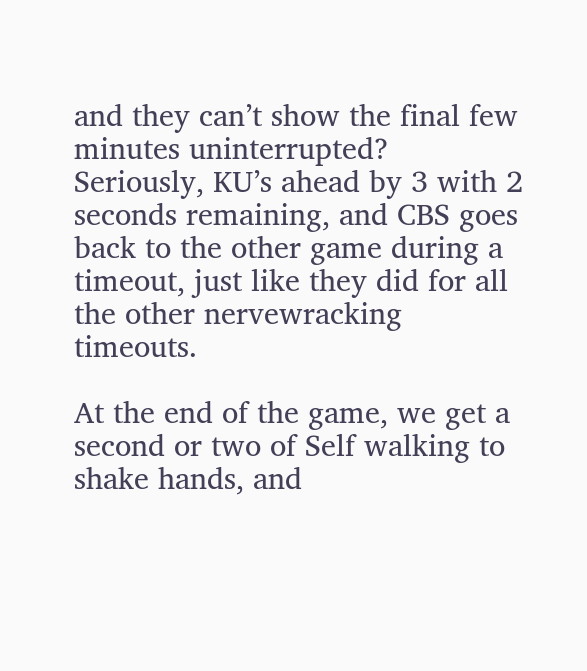and they can’t show the final few minutes uninterrupted?  Seriously, KU’s ahead by 3 with 2 seconds remaining, and CBS goes back to the other game during a timeout, just like they did for all the other nervewracking timeouts.

At the end of the game, we get a second or two of Self walking to shake hands, and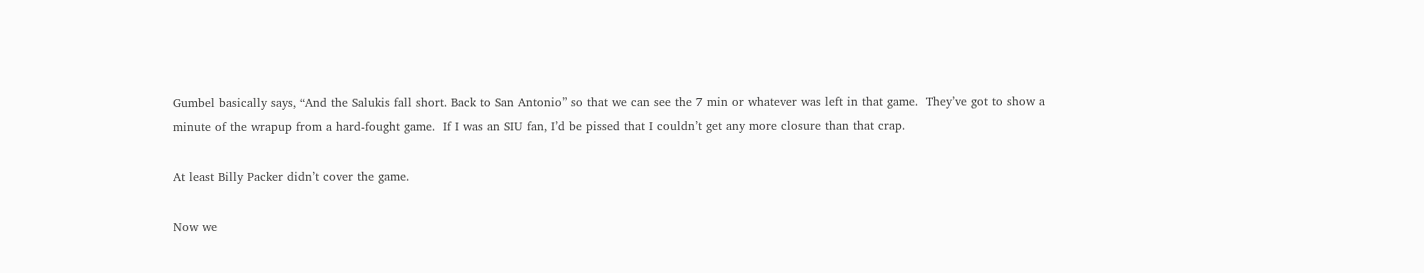Gumbel basically says, “And the Salukis fall short. Back to San Antonio” so that we can see the 7 min or whatever was left in that game.  They’ve got to show a minute of the wrapup from a hard-fought game.  If I was an SIU fan, I’d be pissed that I couldn’t get any more closure than that crap.

At least Billy Packer didn’t cover the game.

Now we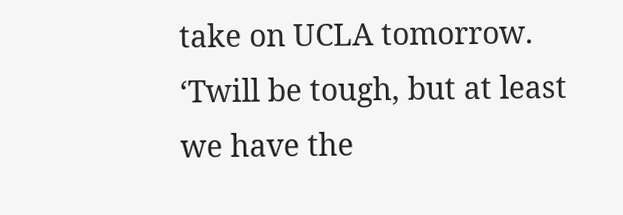take on UCLA tomorrow.  ‘Twill be tough, but at least we have the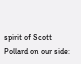spirit of Scott Pollard on our side: